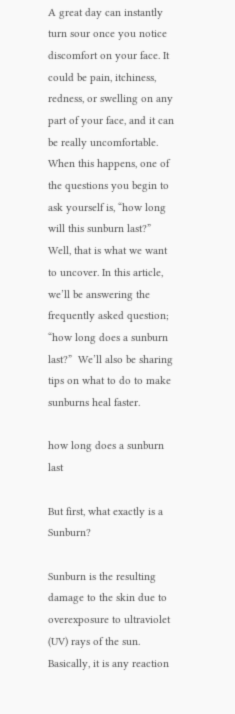A great day can instantly turn sour once you notice discomfort on your face. It could be pain, itchiness, redness, or swelling on any part of your face, and it can be really uncomfortable. When this happens, one of the questions you begin to ask yourself is, “how long will this sunburn last?” Well, that is what we want to uncover. In this article, we’ll be answering the frequently asked question; “how long does a sunburn last?”  We’ll also be sharing tips on what to do to make sunburns heal faster.

how long does a sunburn last

But first, what exactly is a Sunburn?

Sunburn is the resulting damage to the skin due to overexposure to ultraviolet (UV) rays of the sun. Basically, it is any reaction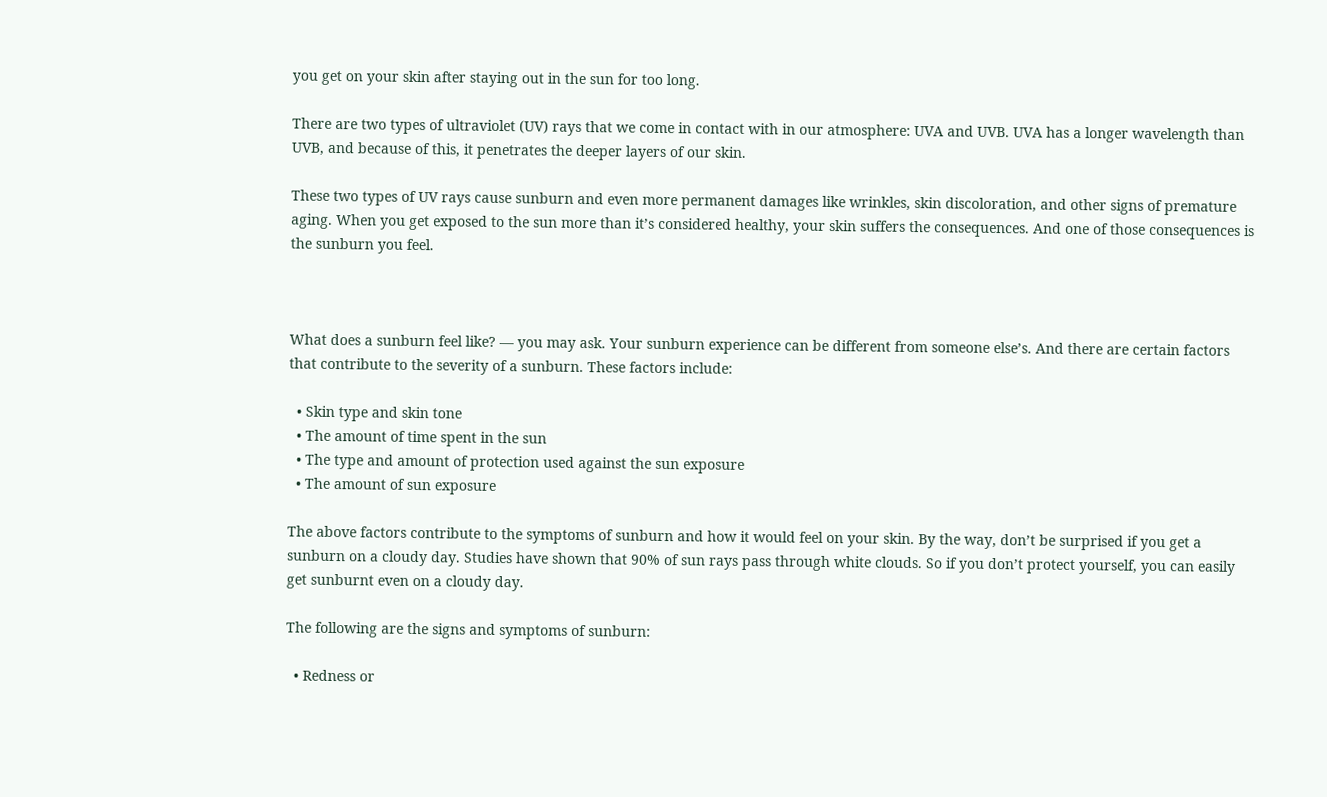you get on your skin after staying out in the sun for too long.

There are two types of ultraviolet (UV) rays that we come in contact with in our atmosphere: UVA and UVB. UVA has a longer wavelength than UVB, and because of this, it penetrates the deeper layers of our skin.

These two types of UV rays cause sunburn and even more permanent damages like wrinkles, skin discoloration, and other signs of premature aging. When you get exposed to the sun more than it’s considered healthy, your skin suffers the consequences. And one of those consequences is the sunburn you feel.



What does a sunburn feel like? — you may ask. Your sunburn experience can be different from someone else’s. And there are certain factors that contribute to the severity of a sunburn. These factors include:

  • Skin type and skin tone
  • The amount of time spent in the sun
  • The type and amount of protection used against the sun exposure
  • The amount of sun exposure

The above factors contribute to the symptoms of sunburn and how it would feel on your skin. By the way, don’t be surprised if you get a sunburn on a cloudy day. Studies have shown that 90% of sun rays pass through white clouds. So if you don’t protect yourself, you can easily get sunburnt even on a cloudy day.

The following are the signs and symptoms of sunburn:

  • Redness or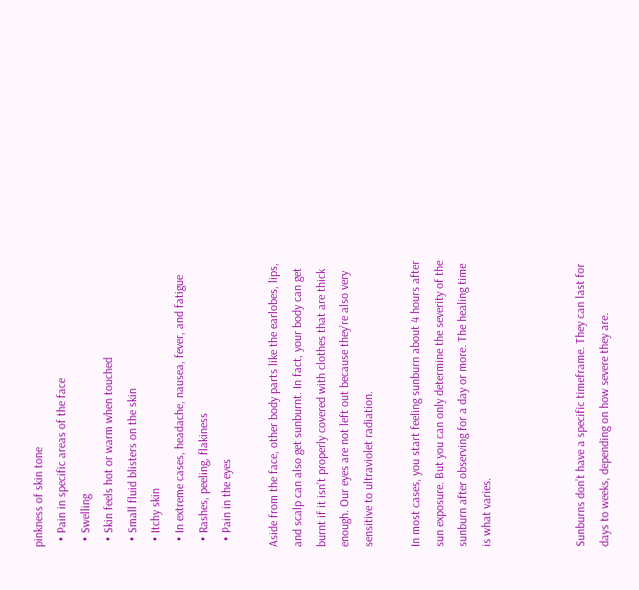pinkness of skin tone
  • Pain in specific areas of the face
  • Swelling
  • Skin feels hot or warm when touched
  • Small fluid blisters on the skin
  • Itchy skin
  • In extreme cases, headache, nausea, fever, and fatigue
  • Rashes, peeling, flakiness
  • Pain in the eyes

Aside from the face, other body parts like the earlobes, lips, and scalp can also get sunburnt. In fact, your body can get burnt if it isn’t properly covered with clothes that are thick enough. Our eyes are not left out because they’re also very sensitive to ultraviolet radiation.

In most cases, you start feeling sunburn about 4 hours after sun exposure. But you can only determine the severity of the sunburn after observing for a day or more. The healing time is what varies.



Sunburns don’t have a specific timeframe. They can last for days to weeks, depending on how severe they are.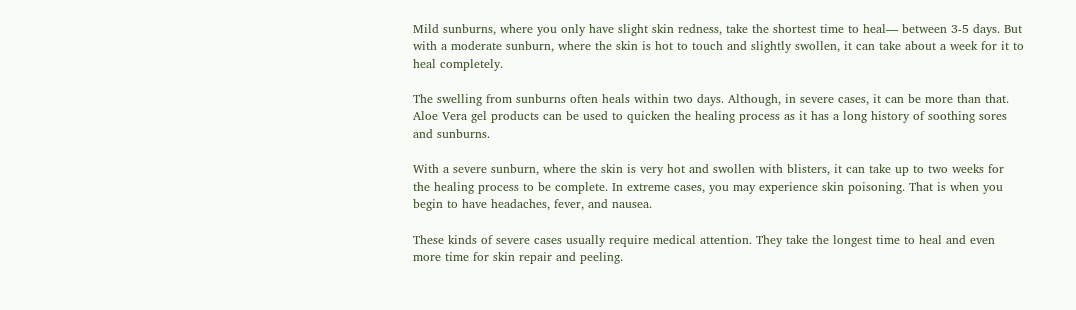Mild sunburns, where you only have slight skin redness, take the shortest time to heal— between 3-5 days. But with a moderate sunburn, where the skin is hot to touch and slightly swollen, it can take about a week for it to heal completely.

The swelling from sunburns often heals within two days. Although, in severe cases, it can be more than that. Aloe Vera gel products can be used to quicken the healing process as it has a long history of soothing sores and sunburns.

With a severe sunburn, where the skin is very hot and swollen with blisters, it can take up to two weeks for the healing process to be complete. In extreme cases, you may experience skin poisoning. That is when you begin to have headaches, fever, and nausea.

These kinds of severe cases usually require medical attention. They take the longest time to heal and even more time for skin repair and peeling.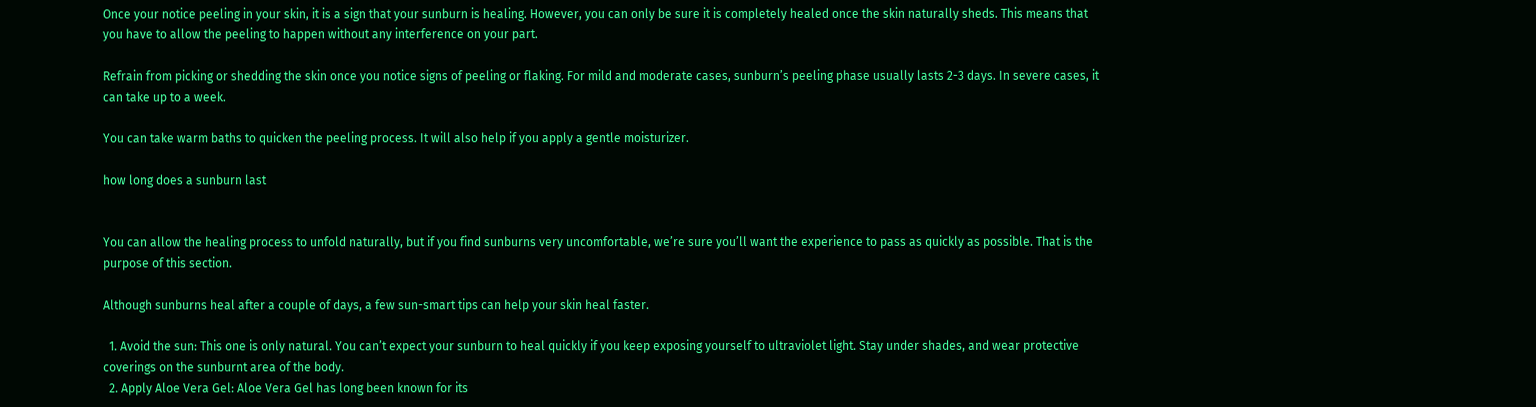Once your notice peeling in your skin, it is a sign that your sunburn is healing. However, you can only be sure it is completely healed once the skin naturally sheds. This means that you have to allow the peeling to happen without any interference on your part.

Refrain from picking or shedding the skin once you notice signs of peeling or flaking. For mild and moderate cases, sunburn’s peeling phase usually lasts 2-3 days. In severe cases, it can take up to a week.

You can take warm baths to quicken the peeling process. It will also help if you apply a gentle moisturizer.

how long does a sunburn last


You can allow the healing process to unfold naturally, but if you find sunburns very uncomfortable, we’re sure you’ll want the experience to pass as quickly as possible. That is the purpose of this section.

Although sunburns heal after a couple of days, a few sun-smart tips can help your skin heal faster.

  1. Avoid the sun: This one is only natural. You can’t expect your sunburn to heal quickly if you keep exposing yourself to ultraviolet light. Stay under shades, and wear protective coverings on the sunburnt area of the body.
  2. Apply Aloe Vera Gel: Aloe Vera Gel has long been known for its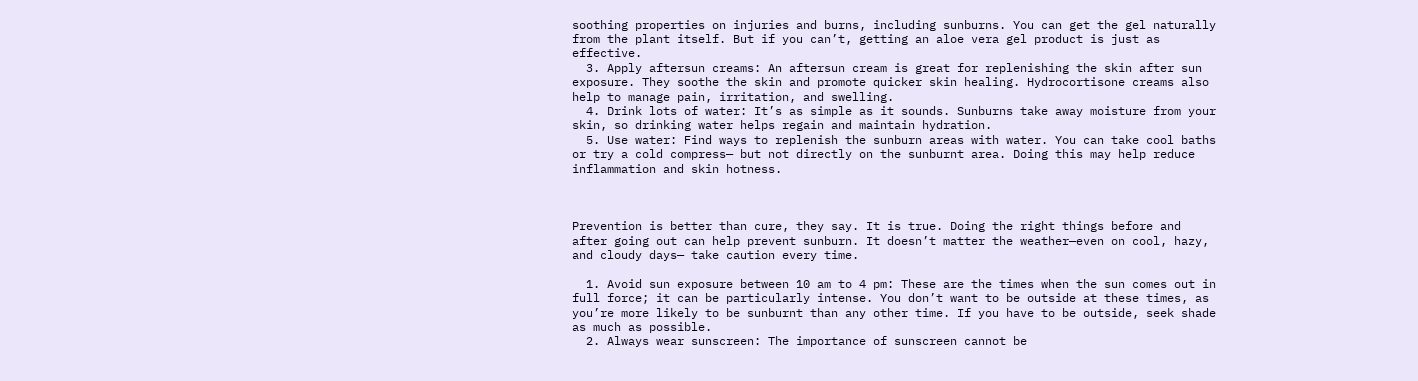soothing properties on injuries and burns, including sunburns. You can get the gel naturally from the plant itself. But if you can’t, getting an aloe vera gel product is just as effective.
  3. Apply aftersun creams: An aftersun cream is great for replenishing the skin after sun exposure. They soothe the skin and promote quicker skin healing. Hydrocortisone creams also help to manage pain, irritation, and swelling.
  4. Drink lots of water: It’s as simple as it sounds. Sunburns take away moisture from your skin, so drinking water helps regain and maintain hydration.
  5. Use water: Find ways to replenish the sunburn areas with water. You can take cool baths or try a cold compress— but not directly on the sunburnt area. Doing this may help reduce inflammation and skin hotness.



Prevention is better than cure, they say. It is true. Doing the right things before and after going out can help prevent sunburn. It doesn’t matter the weather—even on cool, hazy, and cloudy days— take caution every time.

  1. Avoid sun exposure between 10 am to 4 pm: These are the times when the sun comes out in full force; it can be particularly intense. You don’t want to be outside at these times, as you’re more likely to be sunburnt than any other time. If you have to be outside, seek shade as much as possible.
  2. Always wear sunscreen: The importance of sunscreen cannot be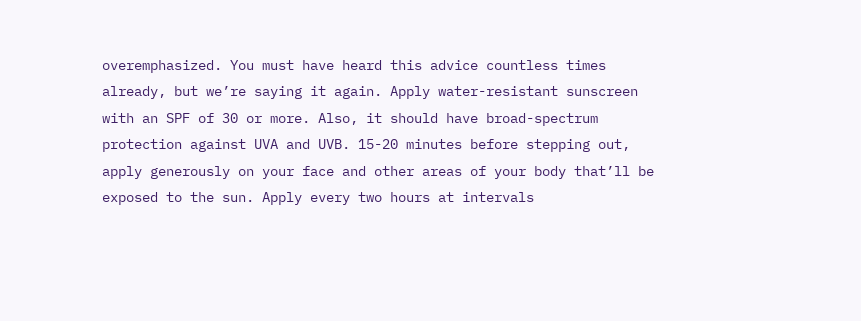overemphasized. You must have heard this advice countless times already, but we’re saying it again. Apply water-resistant sunscreen with an SPF of 30 or more. Also, it should have broad-spectrum protection against UVA and UVB. 15-20 minutes before stepping out, apply generously on your face and other areas of your body that’ll be exposed to the sun. Apply every two hours at intervals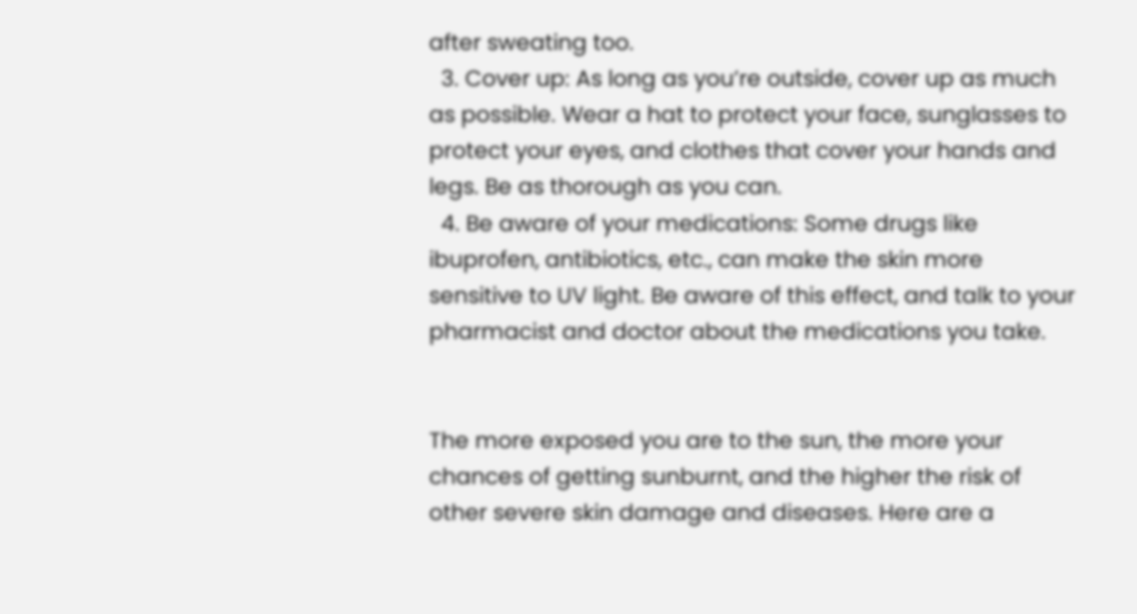after sweating too.
  3. Cover up: As long as you’re outside, cover up as much as possible. Wear a hat to protect your face, sunglasses to protect your eyes, and clothes that cover your hands and legs. Be as thorough as you can.
  4. Be aware of your medications: Some drugs like ibuprofen, antibiotics, etc., can make the skin more sensitive to UV light. Be aware of this effect, and talk to your pharmacist and doctor about the medications you take.


The more exposed you are to the sun, the more your chances of getting sunburnt, and the higher the risk of other severe skin damage and diseases. Here are a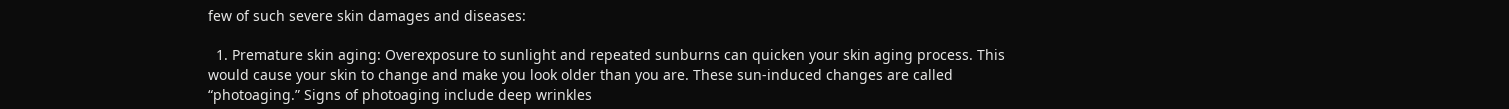few of such severe skin damages and diseases:

  1. Premature skin aging: Overexposure to sunlight and repeated sunburns can quicken your skin aging process. This would cause your skin to change and make you look older than you are. These sun-induced changes are called “photoaging.” Signs of photoaging include deep wrinkles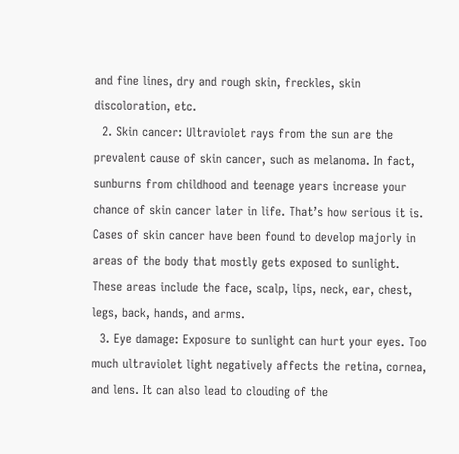and fine lines, dry and rough skin, freckles, skin discoloration, etc.
  2. Skin cancer: Ultraviolet rays from the sun are the prevalent cause of skin cancer, such as melanoma. In fact, sunburns from childhood and teenage years increase your chance of skin cancer later in life. That’s how serious it is. Cases of skin cancer have been found to develop majorly in areas of the body that mostly gets exposed to sunlight. These areas include the face, scalp, lips, neck, ear, chest, legs, back, hands, and arms.
  3. Eye damage: Exposure to sunlight can hurt your eyes. Too much ultraviolet light negatively affects the retina, cornea, and lens. It can also lead to clouding of the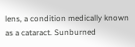lens, a condition medically known as a cataract. Sunburned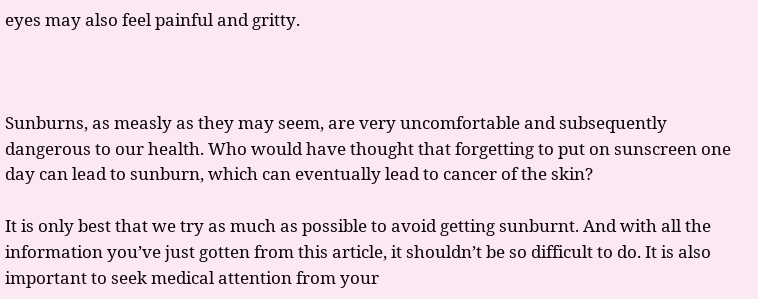eyes may also feel painful and gritty.



Sunburns, as measly as they may seem, are very uncomfortable and subsequently dangerous to our health. Who would have thought that forgetting to put on sunscreen one day can lead to sunburn, which can eventually lead to cancer of the skin?

It is only best that we try as much as possible to avoid getting sunburnt. And with all the information you’ve just gotten from this article, it shouldn’t be so difficult to do. It is also important to seek medical attention from your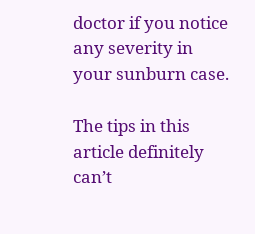doctor if you notice any severity in your sunburn case.

The tips in this article definitely can’t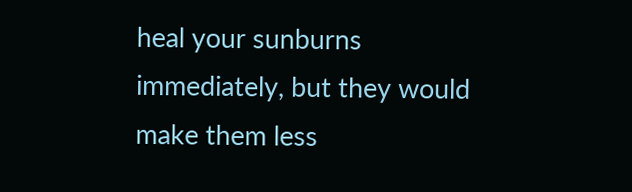heal your sunburns immediately, but they would make them less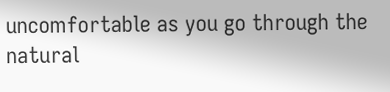uncomfortable as you go through the natural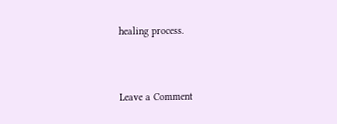healing process.


Leave a Comment